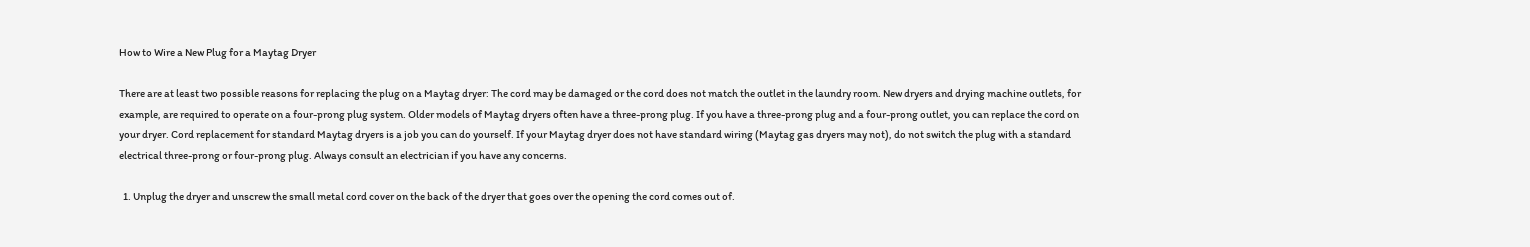How to Wire a New Plug for a Maytag Dryer

There are at least two possible reasons for replacing the plug on a Maytag dryer: The cord may be damaged or the cord does not match the outlet in the laundry room. New dryers and drying machine outlets, for example, are required to operate on a four-prong plug system. Older models of Maytag dryers often have a three-prong plug. If you have a three-prong plug and a four-prong outlet, you can replace the cord on your dryer. Cord replacement for standard Maytag dryers is a job you can do yourself. If your Maytag dryer does not have standard wiring (Maytag gas dryers may not), do not switch the plug with a standard electrical three-prong or four-prong plug. Always consult an electrician if you have any concerns.

  1. Unplug the dryer and unscrew the small metal cord cover on the back of the dryer that goes over the opening the cord comes out of.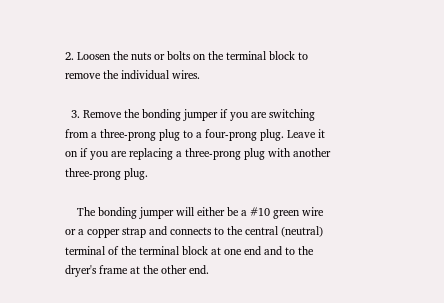2. Loosen the nuts or bolts on the terminal block to remove the individual wires.

  3. Remove the bonding jumper if you are switching from a three-prong plug to a four-prong plug. Leave it on if you are replacing a three-prong plug with another three-prong plug.

    The bonding jumper will either be a #10 green wire or a copper strap and connects to the central (neutral) terminal of the terminal block at one end and to the dryer's frame at the other end.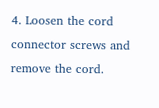4. Loosen the cord connector screws and remove the cord.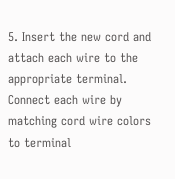5. Insert the new cord and attach each wire to the appropriate terminal. Connect each wire by matching cord wire colors to terminal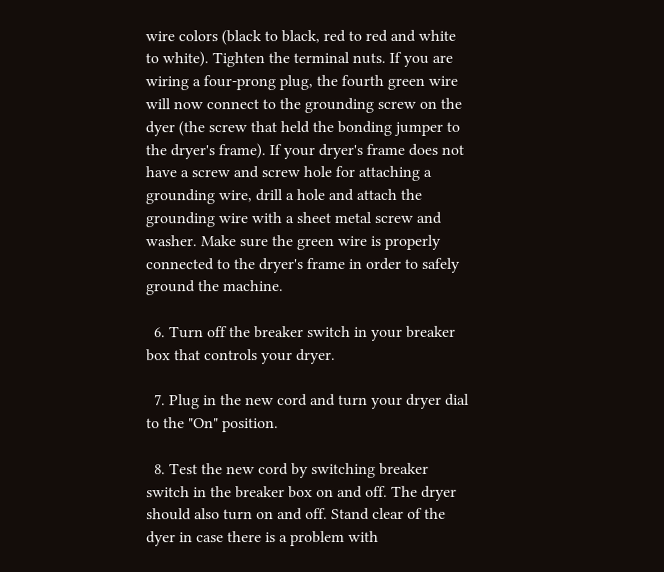wire colors (black to black, red to red and white to white). Tighten the terminal nuts. If you are wiring a four-prong plug, the fourth green wire will now connect to the grounding screw on the dyer (the screw that held the bonding jumper to the dryer's frame). If your dryer's frame does not have a screw and screw hole for attaching a grounding wire, drill a hole and attach the grounding wire with a sheet metal screw and washer. Make sure the green wire is properly connected to the dryer's frame in order to safely ground the machine.

  6. Turn off the breaker switch in your breaker box that controls your dryer.

  7. Plug in the new cord and turn your dryer dial to the "On" position.

  8. Test the new cord by switching breaker switch in the breaker box on and off. The dryer should also turn on and off. Stand clear of the dyer in case there is a problem with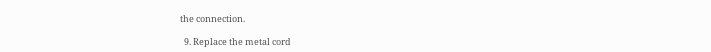the connection.

  9. Replace the metal cord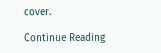cover.

Continue Reading